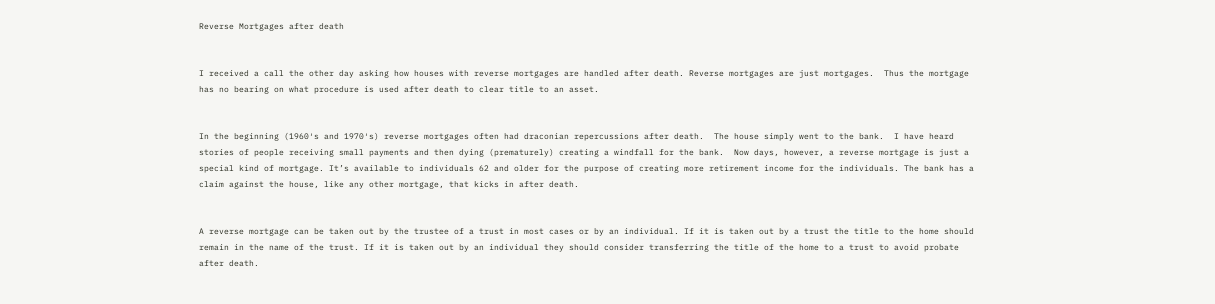Reverse Mortgages after death


I received a call the other day asking how houses with reverse mortgages are handled after death. Reverse mortgages are just mortgages.  Thus the mortgage has no bearing on what procedure is used after death to clear title to an asset.


In the beginning (1960′s and 1970′s) reverse mortgages often had draconian repercussions after death.  The house simply went to the bank.  I have heard stories of people receiving small payments and then dying (prematurely) creating a windfall for the bank.  Now days, however, a reverse mortgage is just a special kind of mortgage. It’s available to individuals 62 and older for the purpose of creating more retirement income for the individuals. The bank has a claim against the house, like any other mortgage, that kicks in after death.


A reverse mortgage can be taken out by the trustee of a trust in most cases or by an individual. If it is taken out by a trust the title to the home should remain in the name of the trust. If it is taken out by an individual they should consider transferring the title of the home to a trust to avoid probate after death.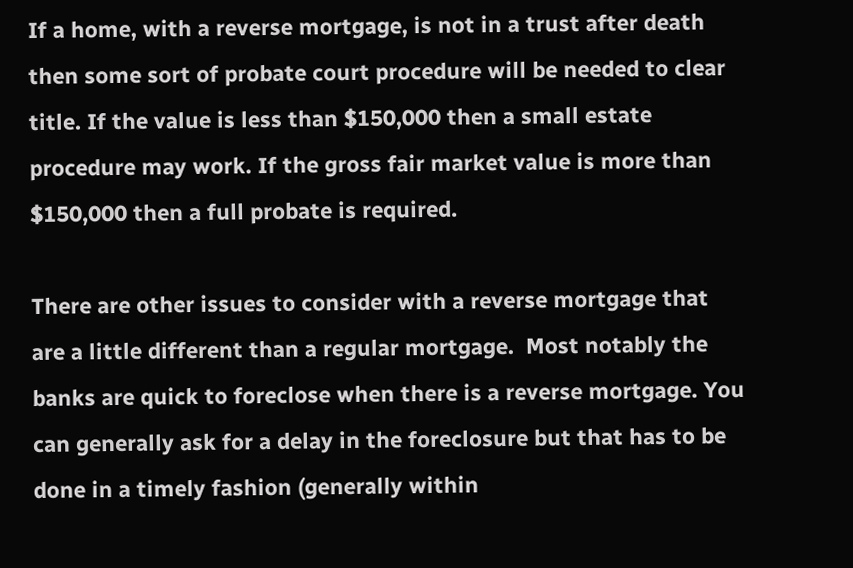If a home, with a reverse mortgage, is not in a trust after death then some sort of probate court procedure will be needed to clear title. If the value is less than $150,000 then a small estate procedure may work. If the gross fair market value is more than $150,000 then a full probate is required.

There are other issues to consider with a reverse mortgage that are a little different than a regular mortgage.  Most notably the banks are quick to foreclose when there is a reverse mortgage. You can generally ask for a delay in the foreclosure but that has to be done in a timely fashion (generally within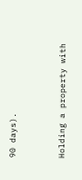90 days).


Holding a property with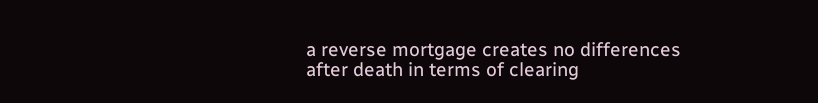a reverse mortgage creates no differences after death in terms of clearing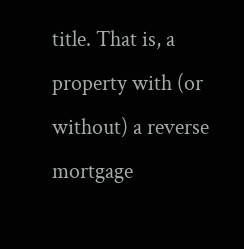title. That is, a property with (or without) a reverse mortgage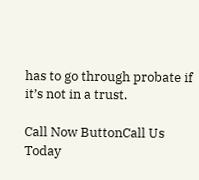has to go through probate if it’s not in a trust.

Call Now ButtonCall Us Today